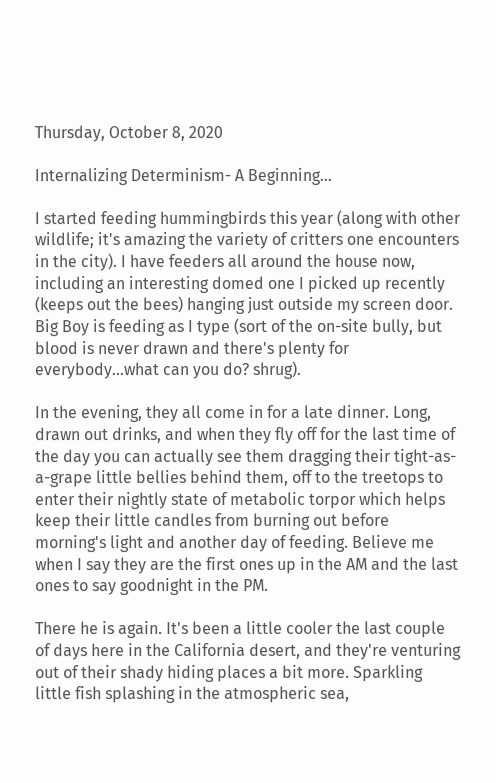Thursday, October 8, 2020

Internalizing Determinism- A Beginning...

I started feeding hummingbirds this year (along with other wildlife; it's amazing the variety of critters one encounters in the city). I have feeders all around the house now, including an interesting domed one I picked up recently (keeps out the bees) hanging just outside my screen door. Big Boy is feeding as I type (sort of the on-site bully, but blood is never drawn and there's plenty for everybody...what can you do? shrug).

In the evening, they all come in for a late dinner. Long, drawn out drinks, and when they fly off for the last time of the day you can actually see them dragging their tight-as-a-grape little bellies behind them, off to the treetops to enter their nightly state of metabolic torpor which helps keep their little candles from burning out before morning's light and another day of feeding. Believe me when I say they are the first ones up in the AM and the last ones to say goodnight in the PM.

There he is again. It's been a little cooler the last couple of days here in the California desert, and they're venturing out of their shady hiding places a bit more. Sparkling little fish splashing in the atmospheric sea,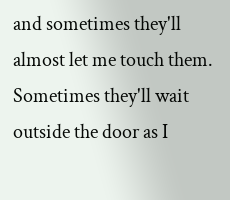and sometimes they'll almost let me touch them. Sometimes they'll wait outside the door as I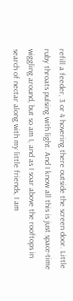refill a feeder, 3 or 4 hovering there outside the screen door. Little ruby throats pulsing with light. And I know all this is just space-time wiggling around, but so am I, and as I soar above the rooftops in search of nectar along with my little friends, I am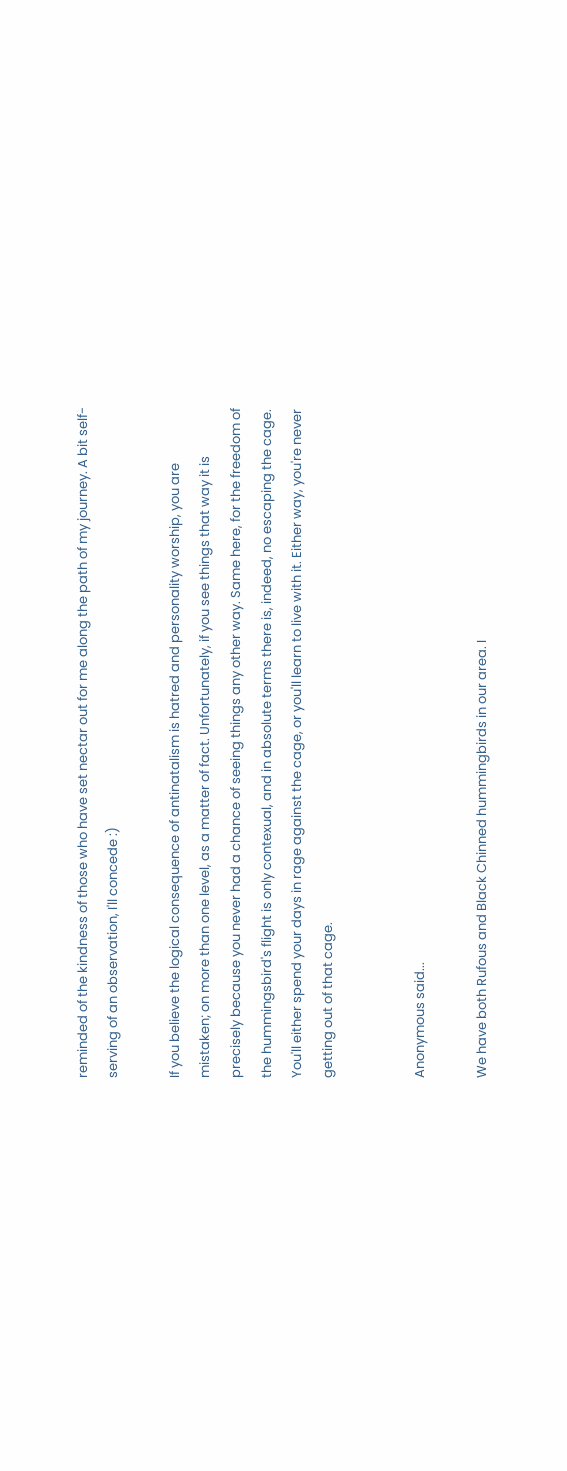reminded of the kindness of those who have set nectar out for me along the path of my journey. A bit self-serving of an observation, I'll concede :)

If you believe the logical consequence of antinatalism is hatred and personality worship, you are mistaken; on more than one level, as a matter of fact. Unfortunately, if you see things that way it is precisely because you never had a chance of seeing things any other way. Same here, for the freedom of the hummingsbird's flight is only contexual, and in absolute terms there is, indeed, no escaping the cage. You'll either spend your days in rage against the cage, or you'll learn to live with it. Either way, you're never getting out of that cage.


Anonymous said...

We have both Rufous and Black Chinned hummingbirds in our area. I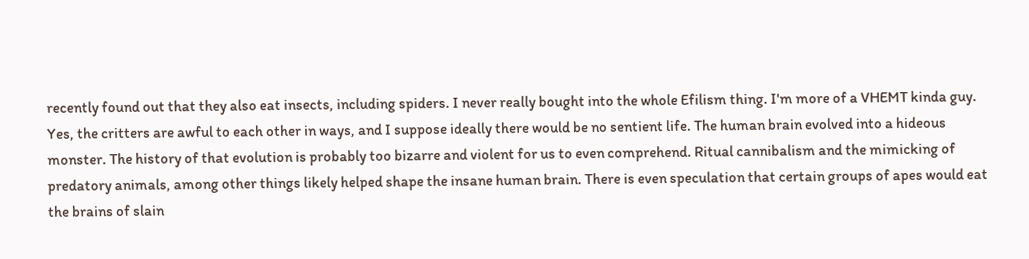recently found out that they also eat insects, including spiders. I never really bought into the whole Efilism thing. I'm more of a VHEMT kinda guy. Yes, the critters are awful to each other in ways, and I suppose ideally there would be no sentient life. The human brain evolved into a hideous monster. The history of that evolution is probably too bizarre and violent for us to even comprehend. Ritual cannibalism and the mimicking of predatory animals, among other things likely helped shape the insane human brain. There is even speculation that certain groups of apes would eat the brains of slain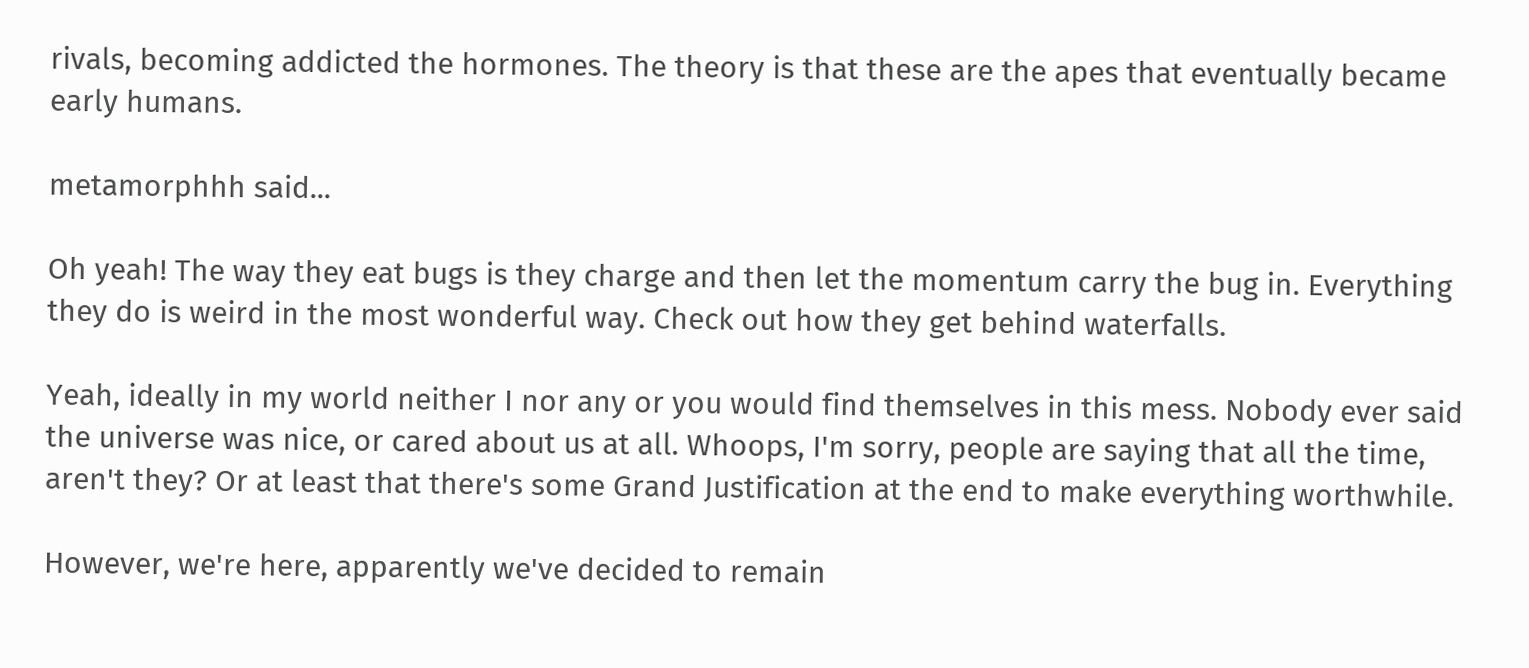rivals, becoming addicted the hormones. The theory is that these are the apes that eventually became early humans.

metamorphhh said...

Oh yeah! The way they eat bugs is they charge and then let the momentum carry the bug in. Everything they do is weird in the most wonderful way. Check out how they get behind waterfalls.

Yeah, ideally in my world neither I nor any or you would find themselves in this mess. Nobody ever said the universe was nice, or cared about us at all. Whoops, I'm sorry, people are saying that all the time, aren't they? Or at least that there's some Grand Justification at the end to make everything worthwhile.

However, we're here, apparently we've decided to remain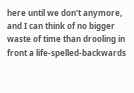here until we don't anymore, and I can think of no bigger waste of time than drooling in front a life-spelled-backwards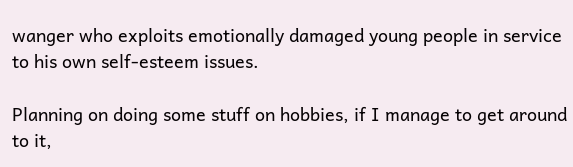wanger who exploits emotionally damaged young people in service to his own self-esteem issues.

Planning on doing some stuff on hobbies, if I manage to get around to it,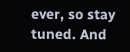ever, so stay tuned. And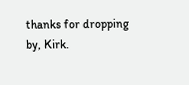thanks for dropping by, Kirk.